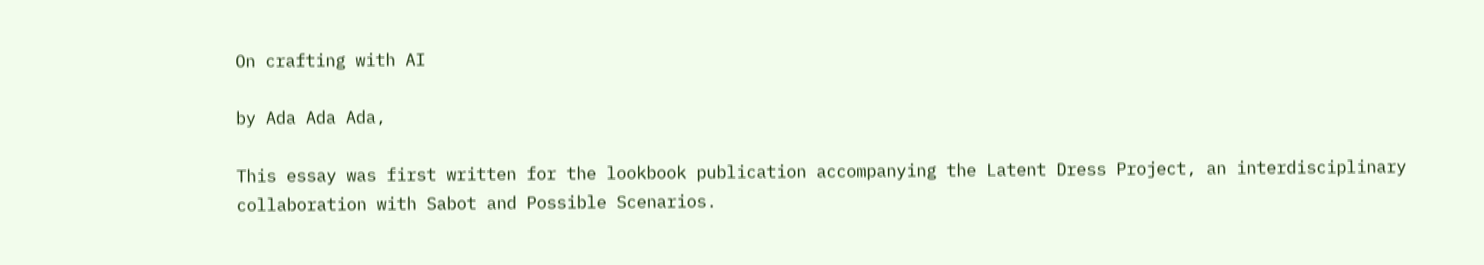On crafting with AI

by Ada Ada Ada,

This essay was first written for the lookbook publication accompanying the Latent Dress Project, an interdisciplinary collaboration with Sabot and Possible Scenarios.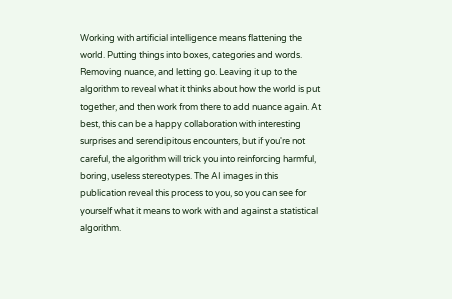Working with artificial intelligence means flattening the world. Putting things into boxes, categories and words. Removing nuance, and letting go. Leaving it up to the algorithm to reveal what it thinks about how the world is put together, and then work from there to add nuance again. At best, this can be a happy collaboration with interesting surprises and serendipitous encounters, but if you're not careful, the algorithm will trick you into reinforcing harmful, boring, useless stereotypes. The AI images in this publication reveal this process to you, so you can see for yourself what it means to work with and against a statistical algorithm.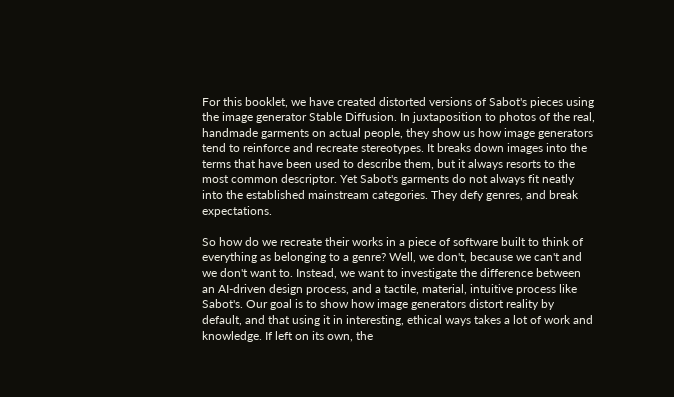For this booklet, we have created distorted versions of Sabot's pieces using the image generator Stable Diffusion. In juxtaposition to photos of the real, handmade garments on actual people, they show us how image generators tend to reinforce and recreate stereotypes. It breaks down images into the terms that have been used to describe them, but it always resorts to the most common descriptor. Yet Sabot's garments do not always fit neatly into the established mainstream categories. They defy genres, and break expectations.

So how do we recreate their works in a piece of software built to think of everything as belonging to a genre? Well, we don't, because we can't and we don't want to. Instead, we want to investigate the difference between an AI-driven design process, and a tactile, material, intuitive process like Sabot's. Our goal is to show how image generators distort reality by default, and that using it in interesting, ethical ways takes a lot of work and knowledge. If left on its own, the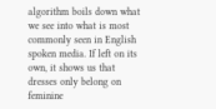algorithm boils down what we see into what is most commonly seen in English spoken media. If left on its own, it shows us that dresses only belong on feminine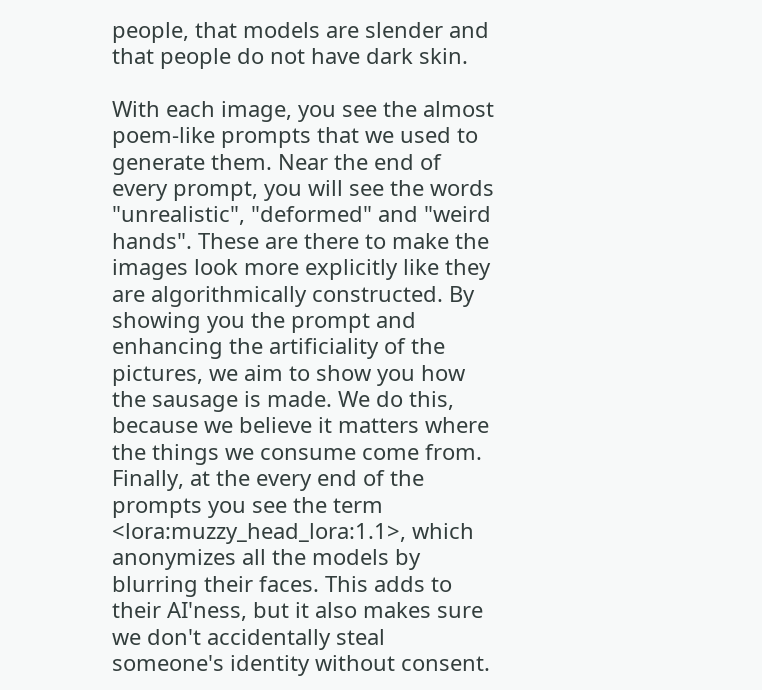people, that models are slender and that people do not have dark skin.

With each image, you see the almost poem-like prompts that we used to generate them. Near the end of every prompt, you will see the words "unrealistic", "deformed" and "weird hands". These are there to make the images look more explicitly like they are algorithmically constructed. By showing you the prompt and enhancing the artificiality of the pictures, we aim to show you how the sausage is made. We do this, because we believe it matters where the things we consume come from. Finally, at the every end of the prompts you see the term <lora:muzzy_head_lora:1.1>, which anonymizes all the models by blurring their faces. This adds to their AI'ness, but it also makes sure we don't accidentally steal someone's identity without consent.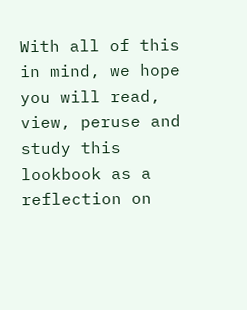With all of this in mind, we hope you will read, view, peruse and study this lookbook as a reflection on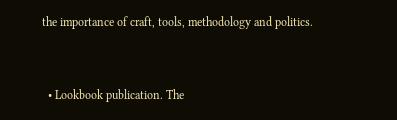the importance of craft, tools, methodology and politics.


  • Lookbook publication. The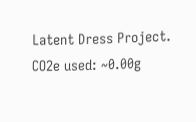Latent Dress Project.
CO2e used: ~0.00g